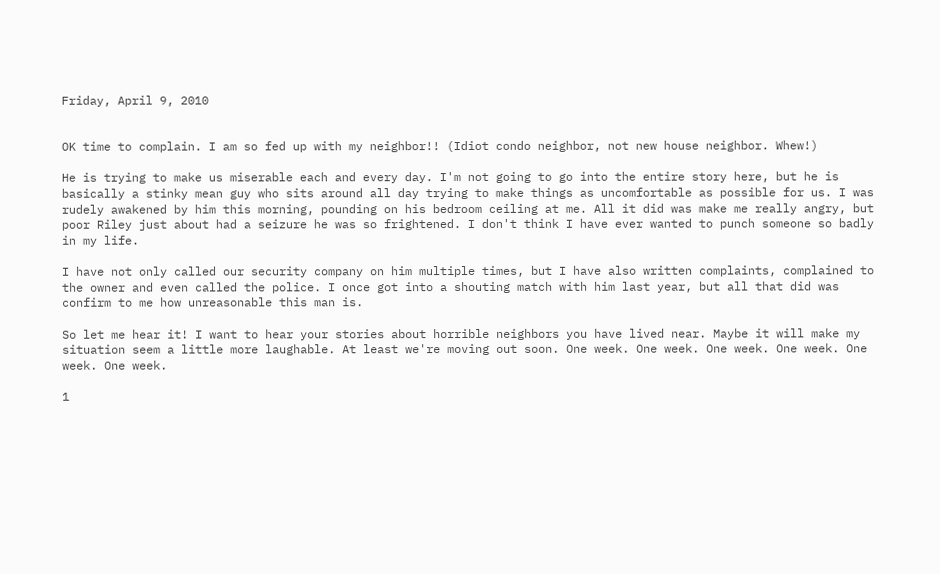Friday, April 9, 2010


OK time to complain. I am so fed up with my neighbor!! (Idiot condo neighbor, not new house neighbor. Whew!)

He is trying to make us miserable each and every day. I'm not going to go into the entire story here, but he is basically a stinky mean guy who sits around all day trying to make things as uncomfortable as possible for us. I was rudely awakened by him this morning, pounding on his bedroom ceiling at me. All it did was make me really angry, but poor Riley just about had a seizure he was so frightened. I don't think I have ever wanted to punch someone so badly in my life.

I have not only called our security company on him multiple times, but I have also written complaints, complained to the owner and even called the police. I once got into a shouting match with him last year, but all that did was confirm to me how unreasonable this man is.

So let me hear it! I want to hear your stories about horrible neighbors you have lived near. Maybe it will make my situation seem a little more laughable. At least we're moving out soon. One week. One week. One week. One week. One week. One week.

1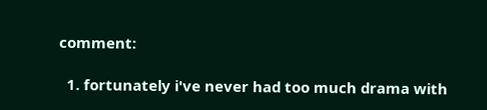comment:

  1. fortunately i've never had too much drama with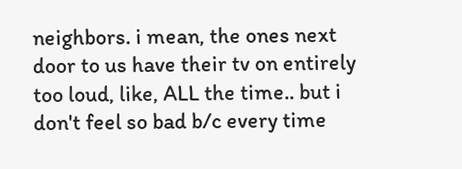neighbors. i mean, the ones next door to us have their tv on entirely too loud, like, ALL the time.. but i don't feel so bad b/c every time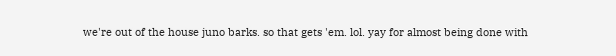we're out of the house juno barks. so that gets 'em. lol. yay for almost being done with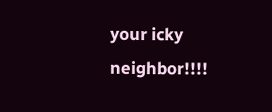your icky neighbor!!!!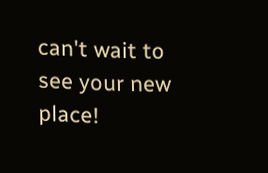can't wait to see your new place!